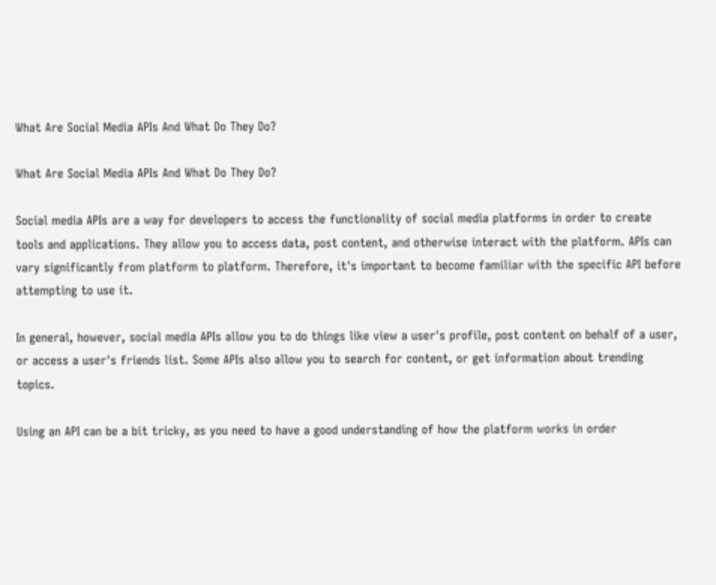What Are Social Media APIs And What Do They Do?

What Are Social Media APIs And What Do They Do?

Social media APIs are a way for developers to access the functionality of social media platforms in order to create tools and applications. They allow you to access data, post content, and otherwise interact with the platform. APIs can vary significantly from platform to platform. Therefore, it's important to become familiar with the specific API before attempting to use it.

In general, however, social media APIs allow you to do things like view a user's profile, post content on behalf of a user, or access a user's friends list. Some APIs also allow you to search for content, or get information about trending topics.

Using an API can be a bit tricky, as you need to have a good understanding of how the platform works in order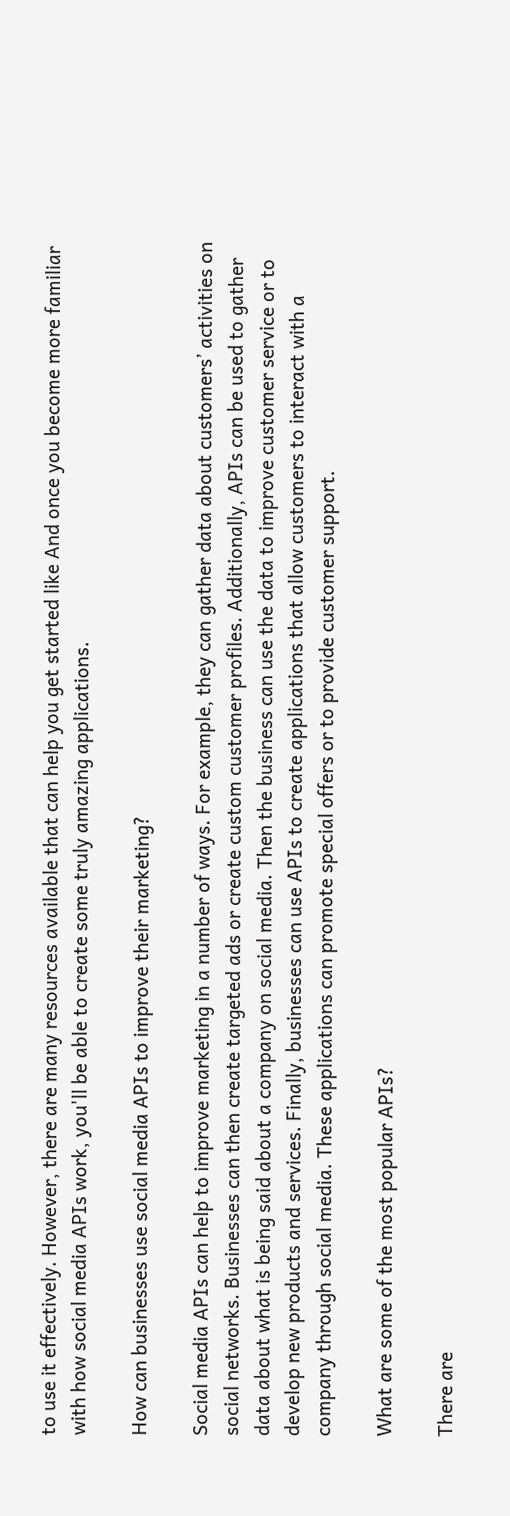to use it effectively. However, there are many resources available that can help you get started like And once you become more familiar with how social media APIs work, you'll be able to create some truly amazing applications.

How can businesses use social media APIs to improve their marketing?

Social media APIs can help to improve marketing in a number of ways. For example, they can gather data about customers’ activities on social networks. Businesses can then create targeted ads or create custom customer profiles. Additionally, APIs can be used to gather data about what is being said about a company on social media. Then the business can use the data to improve customer service or to develop new products and services. Finally, businesses can use APIs to create applications that allow customers to interact with a company through social media. These applications can promote special offers or to provide customer support.

What are some of the most popular APIs?

There are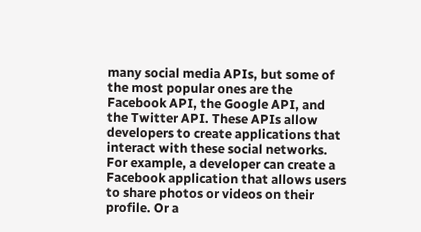many social media APIs, but some of the most popular ones are the Facebook API, the Google API, and the Twitter API. These APIs allow developers to create applications that interact with these social networks. For example, a developer can create a Facebook application that allows users to share photos or videos on their profile. Or a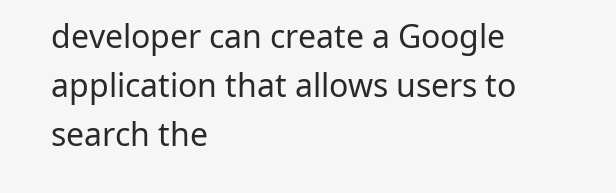developer can create a Google application that allows users to search the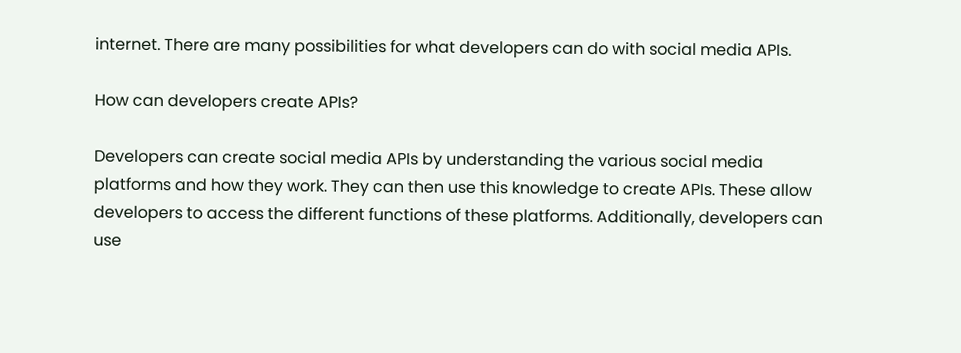internet. There are many possibilities for what developers can do with social media APIs.

How can developers create APIs?

Developers can create social media APIs by understanding the various social media platforms and how they work. They can then use this knowledge to create APIs. These allow developers to access the different functions of these platforms. Additionally, developers can use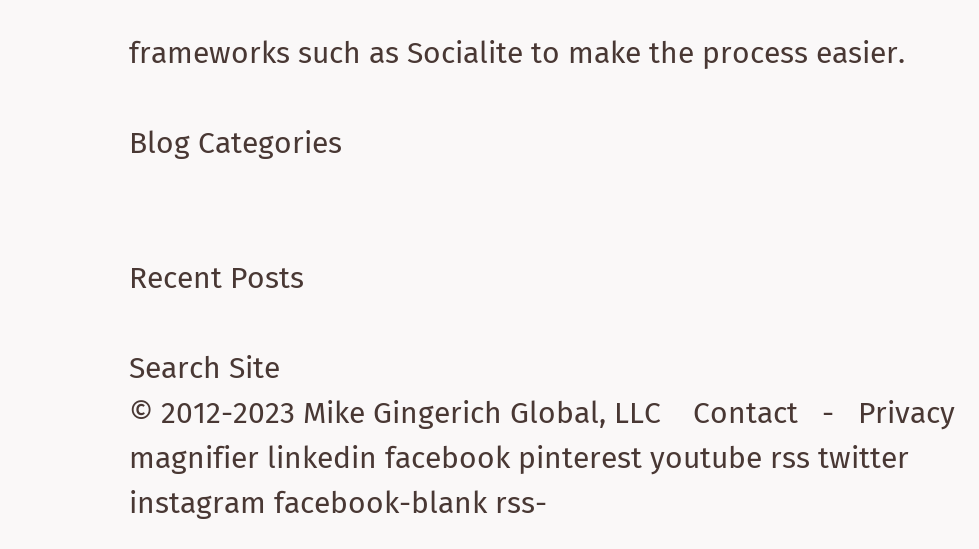frameworks such as Socialite to make the process easier.

Blog Categories


Recent Posts

Search Site
© 2012-2023 Mike Gingerich Global, LLC    Contact   -   Privacy
magnifier linkedin facebook pinterest youtube rss twitter instagram facebook-blank rss-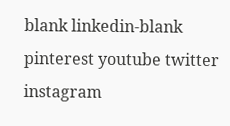blank linkedin-blank pinterest youtube twitter instagram